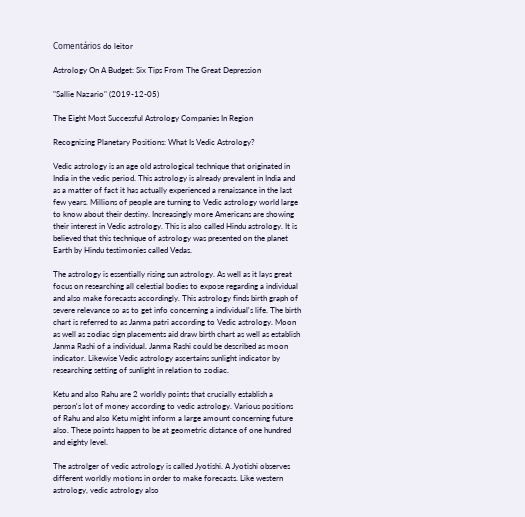Comentários do leitor

Astrology On A Budget: Six Tips From The Great Depression

"Sallie Nazario" (2019-12-05)

The Eight Most Successful Astrology Companies In Region

Recognizing Planetary Positions: What Is Vedic Astrology?

Vedic astrology is an age old astrological technique that originated in India in the vedic period. This astrology is already prevalent in India and as a matter of fact it has actually experienced a renaissance in the last few years. Millions of people are turning to Vedic astrology world large to know about their destiny. Increasingly more Americans are showing their interest in Vedic astrology. This is also called Hindu astrology. It is believed that this technique of astrology was presented on the planet Earth by Hindu testimonies called Vedas.

The astrology is essentially rising sun astrology. As well as it lays great focus on researching all celestial bodies to expose regarding a individual and also make forecasts accordingly. This astrology finds birth graph of severe relevance so as to get info concerning a individual's life. The birth chart is referred to as Janma patri according to Vedic astrology. Moon as well as zodiac sign placements aid draw birth chart as well as establish Janma Rashi of a individual. Janma Rashi could be described as moon indicator. Likewise Vedic astrology ascertains sunlight indicator by researching setting of sunlight in relation to zodiac.

Ketu and also Rahu are 2 worldly points that crucially establish a person's lot of money according to vedic astrology. Various positions of Rahu and also Ketu might inform a large amount concerning future also. These points happen to be at geometric distance of one hundred and eighty level.

The astrolger of vedic astrology is called Jyotishi. A Jyotishi observes different worldly motions in order to make forecasts. Like western astrology, vedic astrology also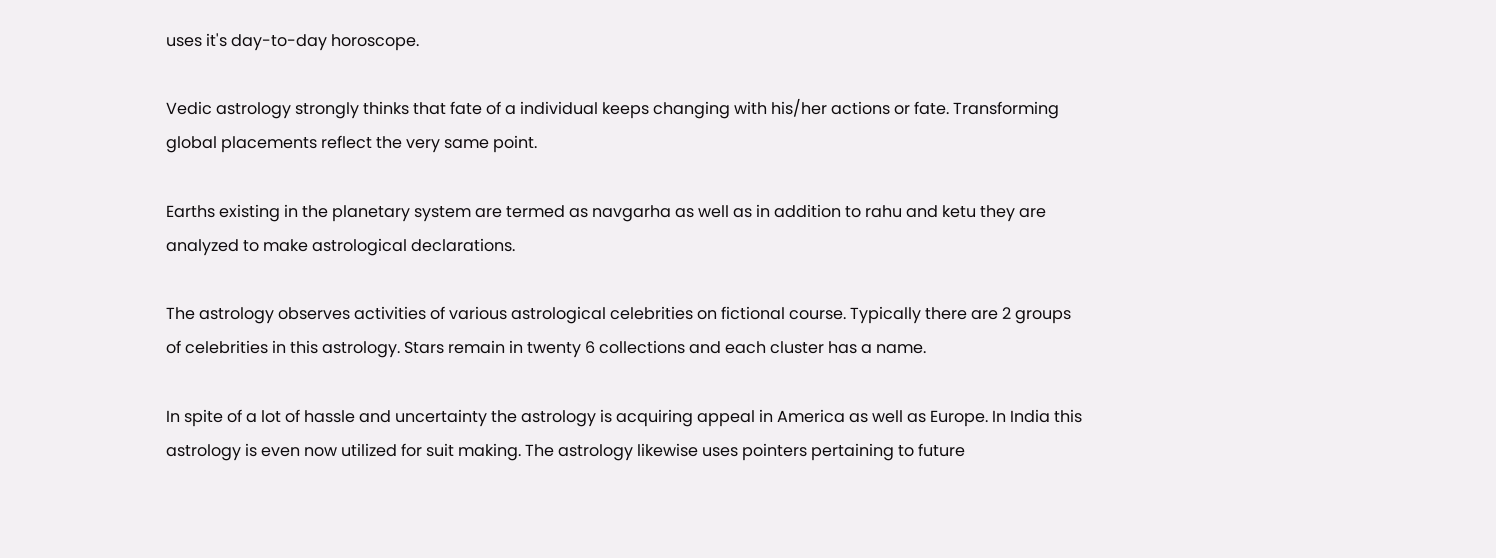uses it's day-to-day horoscope.

Vedic astrology strongly thinks that fate of a individual keeps changing with his/her actions or fate. Transforming global placements reflect the very same point.

Earths existing in the planetary system are termed as navgarha as well as in addition to rahu and ketu they are analyzed to make astrological declarations.

The astrology observes activities of various astrological celebrities on fictional course. Typically there are 2 groups of celebrities in this astrology. Stars remain in twenty 6 collections and each cluster has a name.

In spite of a lot of hassle and uncertainty the astrology is acquiring appeal in America as well as Europe. In India this astrology is even now utilized for suit making. The astrology likewise uses pointers pertaining to future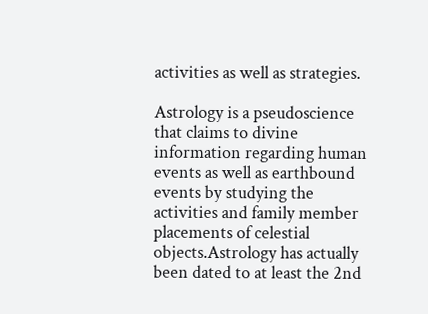activities as well as strategies.

Astrology is a pseudoscience that claims to divine information regarding human events as well as earthbound events by studying the activities and family member placements of celestial objects.Astrology has actually been dated to at least the 2nd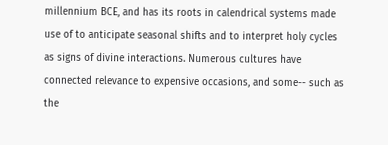millennium BCE, and has its roots in calendrical systems made use of to anticipate seasonal shifts and to interpret holy cycles as signs of divine interactions. Numerous cultures have connected relevance to expensive occasions, and some-- such as the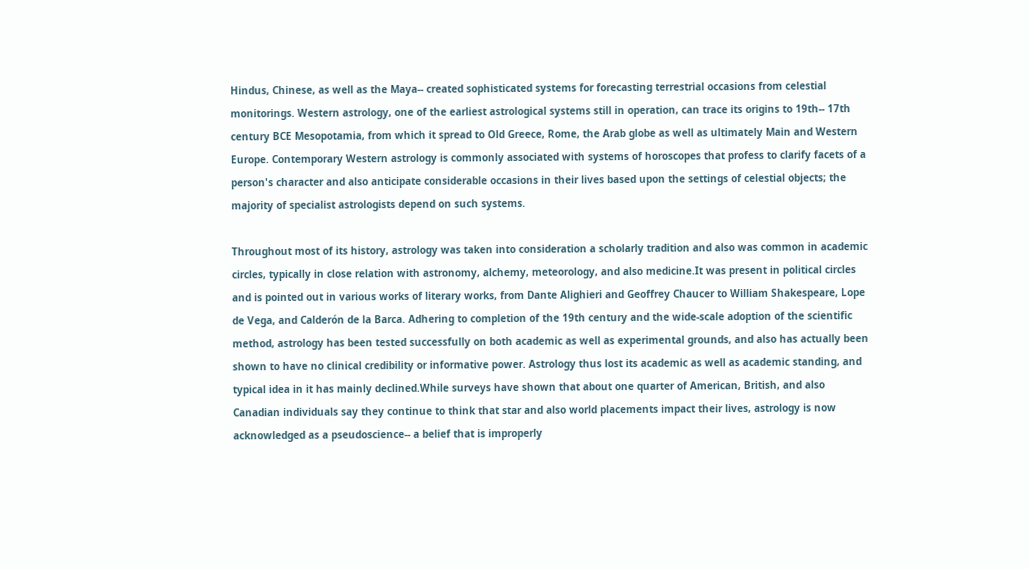Hindus, Chinese, as well as the Maya-- created sophisticated systems for forecasting terrestrial occasions from celestial monitorings. Western astrology, one of the earliest astrological systems still in operation, can trace its origins to 19th-- 17th century BCE Mesopotamia, from which it spread to Old Greece, Rome, the Arab globe as well as ultimately Main and Western Europe. Contemporary Western astrology is commonly associated with systems of horoscopes that profess to clarify facets of a person's character and also anticipate considerable occasions in their lives based upon the settings of celestial objects; the majority of specialist astrologists depend on such systems.

Throughout most of its history, astrology was taken into consideration a scholarly tradition and also was common in academic circles, typically in close relation with astronomy, alchemy, meteorology, and also medicine.It was present in political circles and is pointed out in various works of literary works, from Dante Alighieri and Geoffrey Chaucer to William Shakespeare, Lope de Vega, and Calderón de la Barca. Adhering to completion of the 19th century and the wide-scale adoption of the scientific method, astrology has been tested successfully on both academic as well as experimental grounds, and also has actually been shown to have no clinical credibility or informative power. Astrology thus lost its academic as well as academic standing, and typical idea in it has mainly declined.While surveys have shown that about one quarter of American, British, and also Canadian individuals say they continue to think that star and also world placements impact their lives, astrology is now acknowledged as a pseudoscience-- a belief that is improperly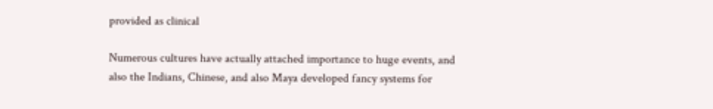provided as clinical

Numerous cultures have actually attached importance to huge events, and also the Indians, Chinese, and also Maya developed fancy systems for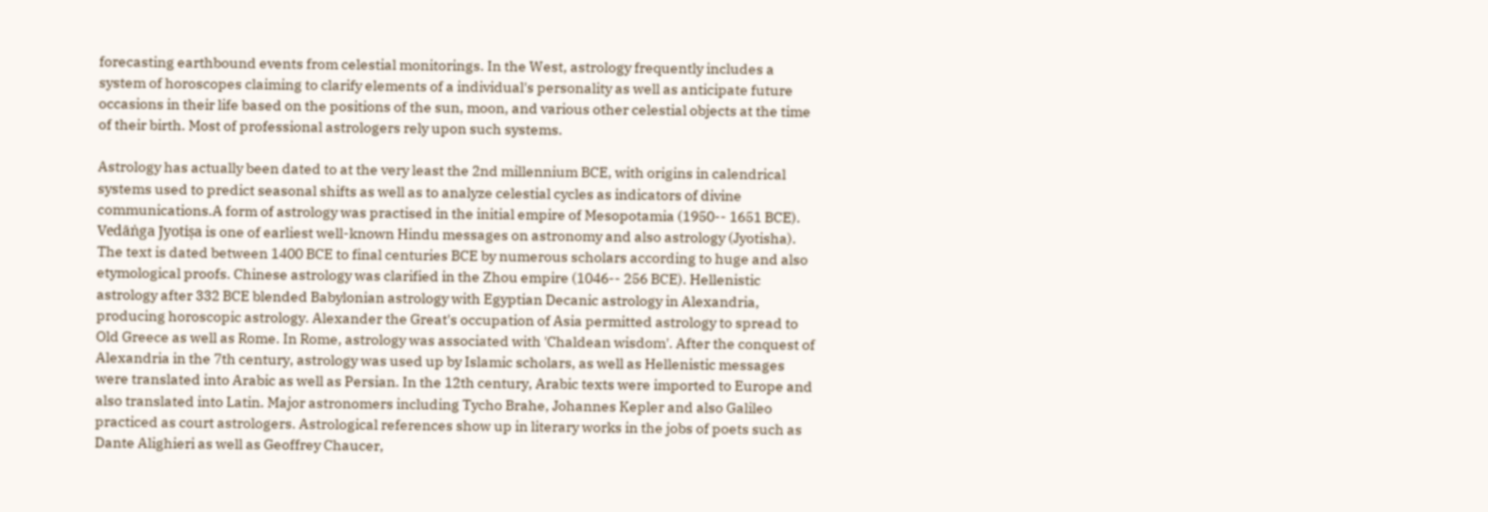forecasting earthbound events from celestial monitorings. In the West, astrology frequently includes a system of horoscopes claiming to clarify elements of a individual's personality as well as anticipate future occasions in their life based on the positions of the sun, moon, and various other celestial objects at the time of their birth. Most of professional astrologers rely upon such systems.

Astrology has actually been dated to at the very least the 2nd millennium BCE, with origins in calendrical systems used to predict seasonal shifts as well as to analyze celestial cycles as indicators of divine communications.A form of astrology was practised in the initial empire of Mesopotamia (1950-- 1651 BCE). Vedāṅga Jyotiṣa is one of earliest well-known Hindu messages on astronomy and also astrology (Jyotisha). The text is dated between 1400 BCE to final centuries BCE by numerous scholars according to huge and also etymological proofs. Chinese astrology was clarified in the Zhou empire (1046-- 256 BCE). Hellenistic astrology after 332 BCE blended Babylonian astrology with Egyptian Decanic astrology in Alexandria, producing horoscopic astrology. Alexander the Great's occupation of Asia permitted astrology to spread to Old Greece as well as Rome. In Rome, astrology was associated with 'Chaldean wisdom'. After the conquest of Alexandria in the 7th century, astrology was used up by Islamic scholars, as well as Hellenistic messages were translated into Arabic as well as Persian. In the 12th century, Arabic texts were imported to Europe and also translated into Latin. Major astronomers including Tycho Brahe, Johannes Kepler and also Galileo practiced as court astrologers. Astrological references show up in literary works in the jobs of poets such as Dante Alighieri as well as Geoffrey Chaucer,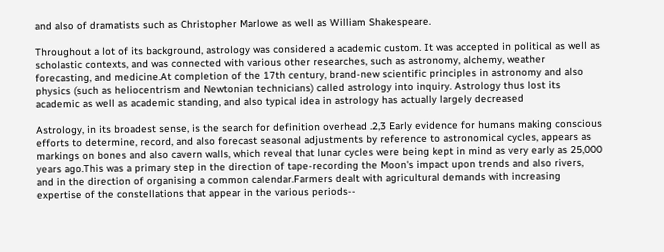and also of dramatists such as Christopher Marlowe as well as William Shakespeare.

Throughout a lot of its background, astrology was considered a academic custom. It was accepted in political as well as scholastic contexts, and was connected with various other researches, such as astronomy, alchemy, weather forecasting, and medicine.At completion of the 17th century, brand-new scientific principles in astronomy and also physics (such as heliocentrism and Newtonian technicians) called astrology into inquiry. Astrology thus lost its academic as well as academic standing, and also typical idea in astrology has actually largely decreased

Astrology, in its broadest sense, is the search for definition overhead .2,3 Early evidence for humans making conscious efforts to determine, record, and also forecast seasonal adjustments by reference to astronomical cycles, appears as markings on bones and also cavern walls, which reveal that lunar cycles were being kept in mind as very early as 25,000 years ago.This was a primary step in the direction of tape-recording the Moon's impact upon trends and also rivers, and in the direction of organising a common calendar.Farmers dealt with agricultural demands with increasing expertise of the constellations that appear in the various periods--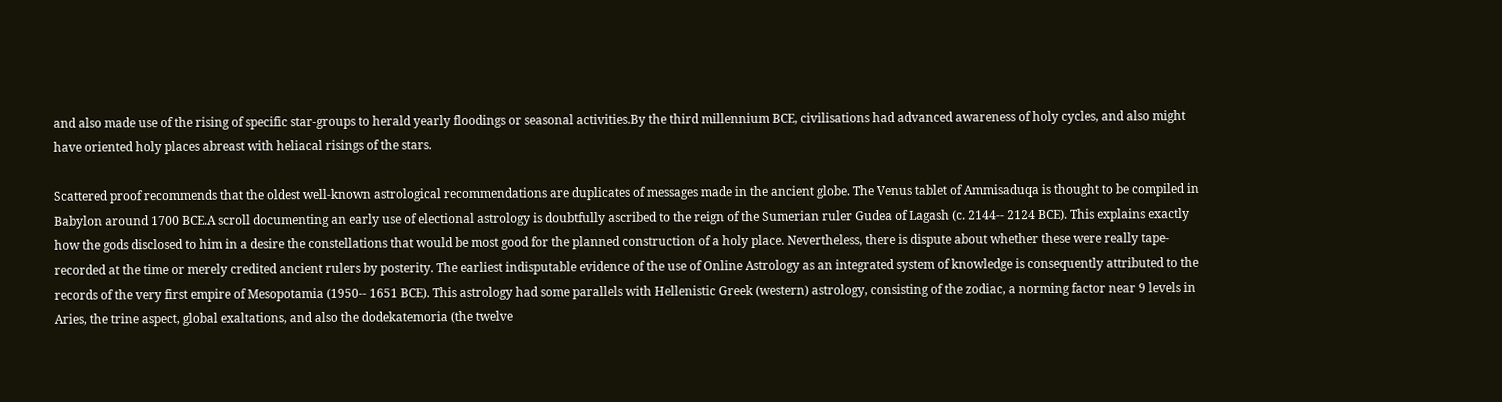and also made use of the rising of specific star-groups to herald yearly floodings or seasonal activities.By the third millennium BCE, civilisations had advanced awareness of holy cycles, and also might have oriented holy places abreast with heliacal risings of the stars.

Scattered proof recommends that the oldest well-known astrological recommendations are duplicates of messages made in the ancient globe. The Venus tablet of Ammisaduqa is thought to be compiled in Babylon around 1700 BCE.A scroll documenting an early use of electional astrology is doubtfully ascribed to the reign of the Sumerian ruler Gudea of Lagash (c. 2144-- 2124 BCE). This explains exactly how the gods disclosed to him in a desire the constellations that would be most good for the planned construction of a holy place. Nevertheless, there is dispute about whether these were really tape-recorded at the time or merely credited ancient rulers by posterity. The earliest indisputable evidence of the use of Online Astrology as an integrated system of knowledge is consequently attributed to the records of the very first empire of Mesopotamia (1950-- 1651 BCE). This astrology had some parallels with Hellenistic Greek (western) astrology, consisting of the zodiac, a norming factor near 9 levels in Aries, the trine aspect, global exaltations, and also the dodekatemoria (the twelve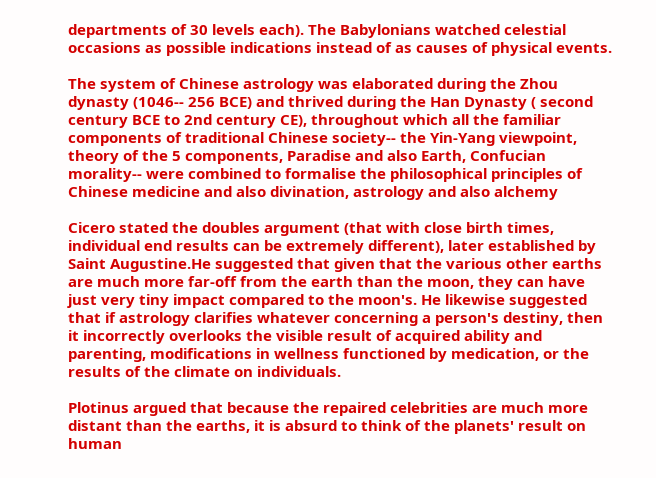departments of 30 levels each). The Babylonians watched celestial occasions as possible indications instead of as causes of physical events.

The system of Chinese astrology was elaborated during the Zhou dynasty (1046-- 256 BCE) and thrived during the Han Dynasty ( second century BCE to 2nd century CE), throughout which all the familiar components of traditional Chinese society-- the Yin-Yang viewpoint, theory of the 5 components, Paradise and also Earth, Confucian morality-- were combined to formalise the philosophical principles of Chinese medicine and also divination, astrology and also alchemy

Cicero stated the doubles argument (that with close birth times, individual end results can be extremely different), later established by Saint Augustine.He suggested that given that the various other earths are much more far-off from the earth than the moon, they can have just very tiny impact compared to the moon's. He likewise suggested that if astrology clarifies whatever concerning a person's destiny, then it incorrectly overlooks the visible result of acquired ability and parenting, modifications in wellness functioned by medication, or the results of the climate on individuals.

Plotinus argued that because the repaired celebrities are much more distant than the earths, it is absurd to think of the planets' result on human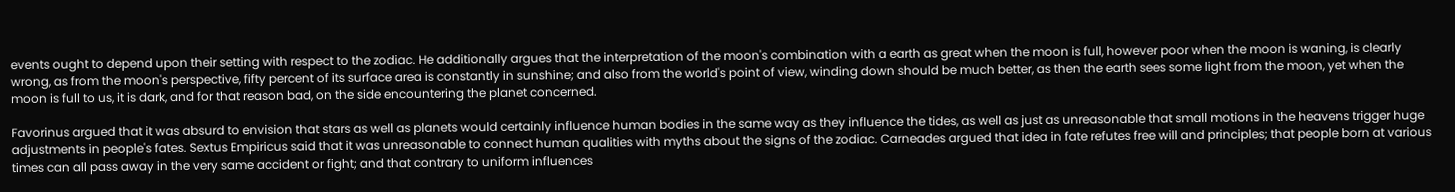events ought to depend upon their setting with respect to the zodiac. He additionally argues that the interpretation of the moon's combination with a earth as great when the moon is full, however poor when the moon is waning, is clearly wrong, as from the moon's perspective, fifty percent of its surface area is constantly in sunshine; and also from the world's point of view, winding down should be much better, as then the earth sees some light from the moon, yet when the moon is full to us, it is dark, and for that reason bad, on the side encountering the planet concerned.

Favorinus argued that it was absurd to envision that stars as well as planets would certainly influence human bodies in the same way as they influence the tides, as well as just as unreasonable that small motions in the heavens trigger huge adjustments in people's fates. Sextus Empiricus said that it was unreasonable to connect human qualities with myths about the signs of the zodiac. Carneades argued that idea in fate refutes free will and principles; that people born at various times can all pass away in the very same accident or fight; and that contrary to uniform influences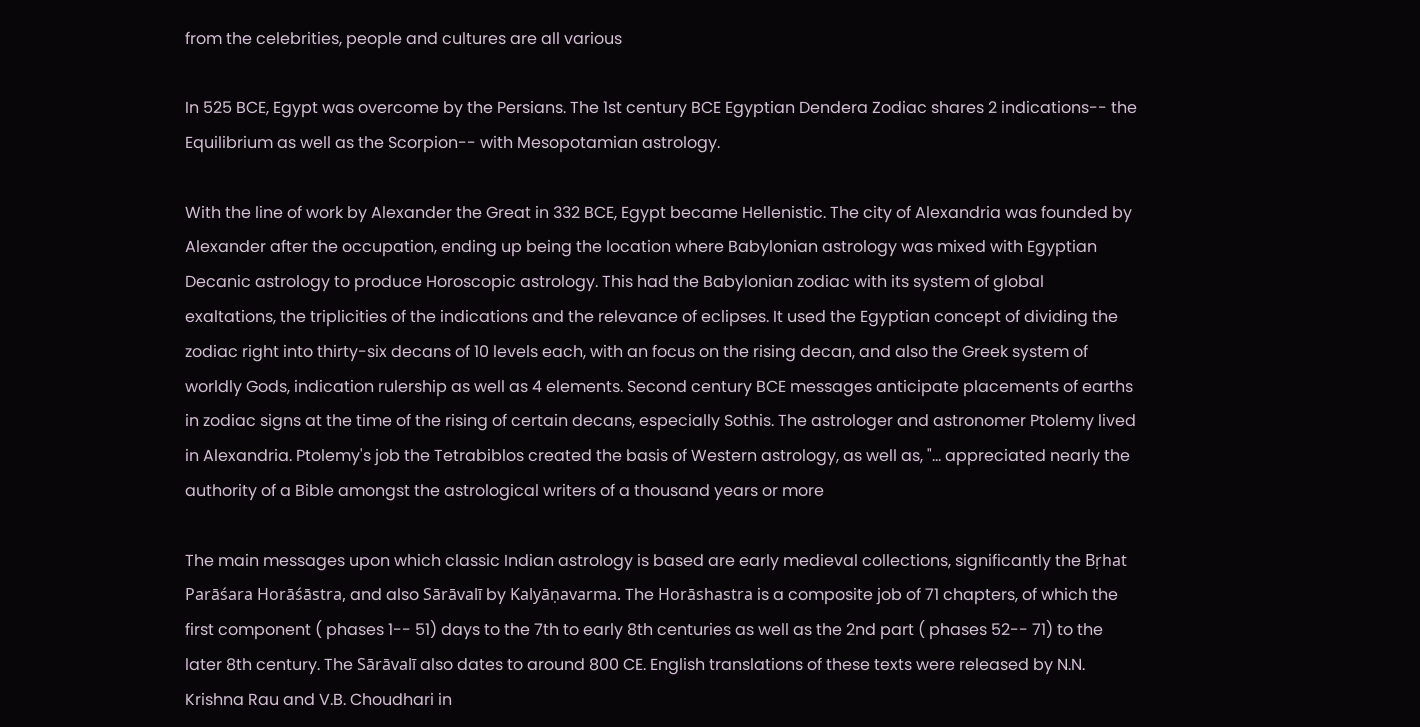from the celebrities, people and cultures are all various

In 525 BCE, Egypt was overcome by the Persians. The 1st century BCE Egyptian Dendera Zodiac shares 2 indications-- the Equilibrium as well as the Scorpion-- with Mesopotamian astrology.

With the line of work by Alexander the Great in 332 BCE, Egypt became Hellenistic. The city of Alexandria was founded by Alexander after the occupation, ending up being the location where Babylonian astrology was mixed with Egyptian Decanic astrology to produce Horoscopic astrology. This had the Babylonian zodiac with its system of global exaltations, the triplicities of the indications and the relevance of eclipses. It used the Egyptian concept of dividing the zodiac right into thirty-six decans of 10 levels each, with an focus on the rising decan, and also the Greek system of worldly Gods, indication rulership as well as 4 elements. Second century BCE messages anticipate placements of earths in zodiac signs at the time of the rising of certain decans, especially Sothis. The astrologer and astronomer Ptolemy lived in Alexandria. Ptolemy's job the Tetrabiblos created the basis of Western astrology, as well as, "... appreciated nearly the authority of a Bible amongst the astrological writers of a thousand years or more

The main messages upon which classic Indian astrology is based are early medieval collections, significantly the Bṛhat Parāśara Horāśāstra, and also Sārāvalī by Kalyāṇavarma. The Horāshastra is a composite job of 71 chapters, of which the first component ( phases 1-- 51) days to the 7th to early 8th centuries as well as the 2nd part ( phases 52-- 71) to the later 8th century. The Sārāvalī also dates to around 800 CE. English translations of these texts were released by N.N. Krishna Rau and V.B. Choudhari in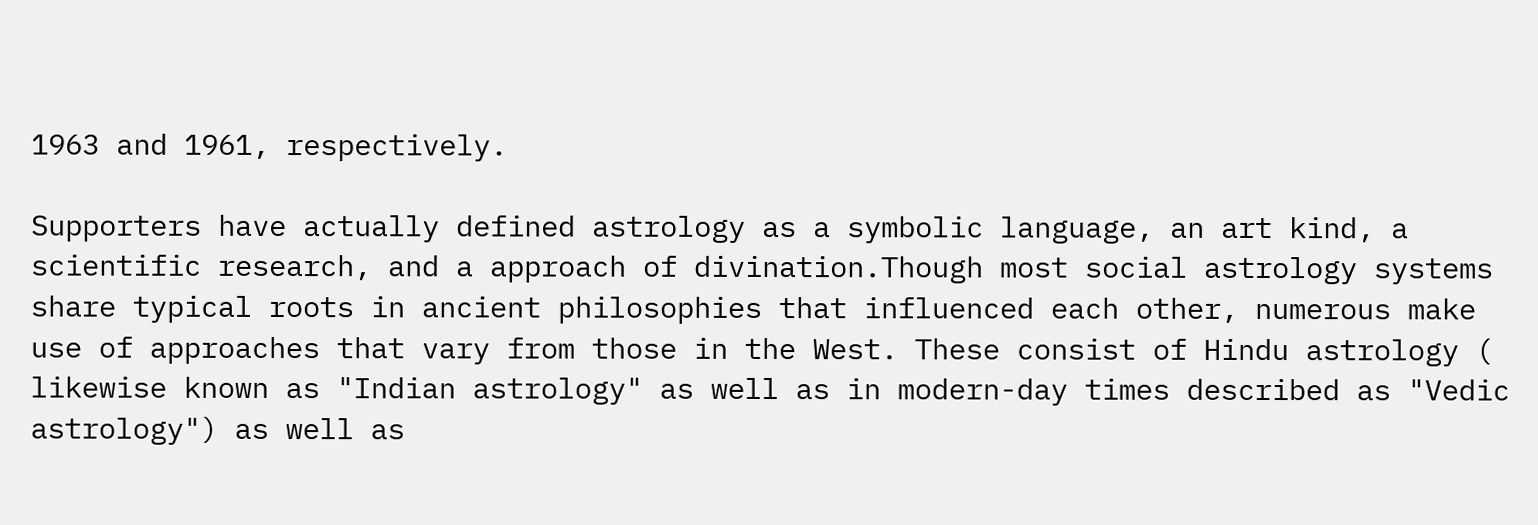1963 and 1961, respectively.

Supporters have actually defined astrology as a symbolic language, an art kind, a scientific research, and a approach of divination.Though most social astrology systems share typical roots in ancient philosophies that influenced each other, numerous make use of approaches that vary from those in the West. These consist of Hindu astrology ( likewise known as "Indian astrology" as well as in modern-day times described as "Vedic astrology") as well as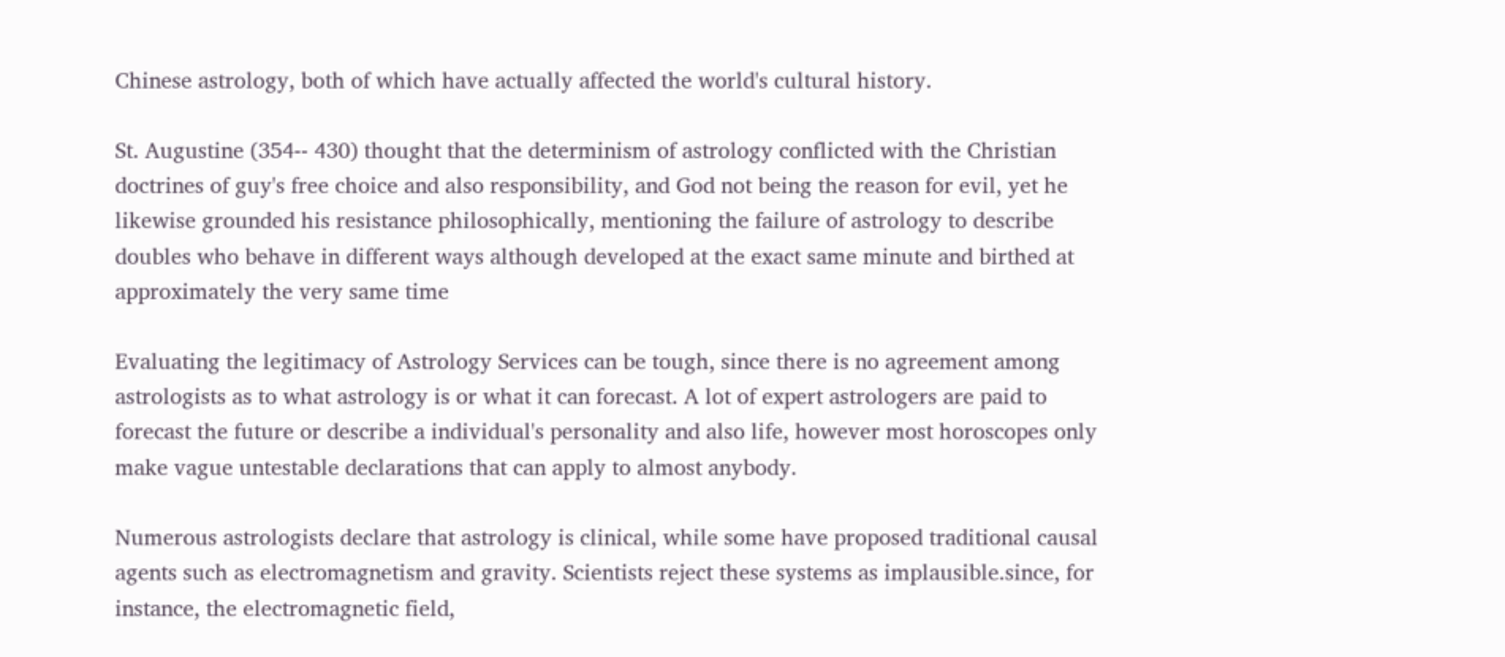Chinese astrology, both of which have actually affected the world's cultural history.

St. Augustine (354-- 430) thought that the determinism of astrology conflicted with the Christian doctrines of guy's free choice and also responsibility, and God not being the reason for evil, yet he likewise grounded his resistance philosophically, mentioning the failure of astrology to describe doubles who behave in different ways although developed at the exact same minute and birthed at approximately the very same time

Evaluating the legitimacy of Astrology Services can be tough, since there is no agreement among astrologists as to what astrology is or what it can forecast. A lot of expert astrologers are paid to forecast the future or describe a individual's personality and also life, however most horoscopes only make vague untestable declarations that can apply to almost anybody.

Numerous astrologists declare that astrology is clinical, while some have proposed traditional causal agents such as electromagnetism and gravity. Scientists reject these systems as implausible.since, for instance, the electromagnetic field,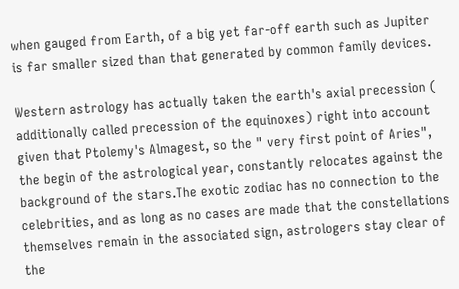when gauged from Earth, of a big yet far-off earth such as Jupiter is far smaller sized than that generated by common family devices.

Western astrology has actually taken the earth's axial precession ( additionally called precession of the equinoxes) right into account given that Ptolemy's Almagest, so the " very first point of Aries", the begin of the astrological year, constantly relocates against the background of the stars.The exotic zodiac has no connection to the celebrities, and as long as no cases are made that the constellations themselves remain in the associated sign, astrologers stay clear of the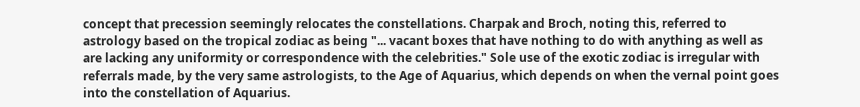concept that precession seemingly relocates the constellations. Charpak and Broch, noting this, referred to astrology based on the tropical zodiac as being "... vacant boxes that have nothing to do with anything as well as are lacking any uniformity or correspondence with the celebrities." Sole use of the exotic zodiac is irregular with referrals made, by the very same astrologists, to the Age of Aquarius, which depends on when the vernal point goes into the constellation of Aquarius.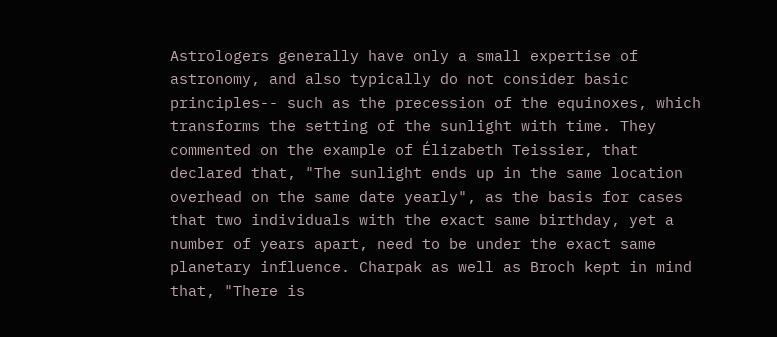Astrologers generally have only a small expertise of astronomy, and also typically do not consider basic principles-- such as the precession of the equinoxes, which transforms the setting of the sunlight with time. They commented on the example of Élizabeth Teissier, that declared that, "The sunlight ends up in the same location overhead on the same date yearly", as the basis for cases that two individuals with the exact same birthday, yet a number of years apart, need to be under the exact same planetary influence. Charpak as well as Broch kept in mind that, "There is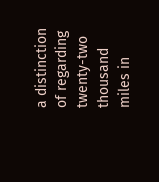a distinction of regarding twenty-two thousand miles in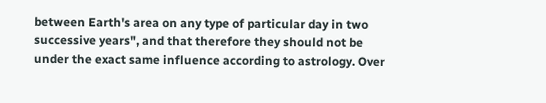between Earth's area on any type of particular day in two successive years", and that therefore they should not be under the exact same influence according to astrology. Over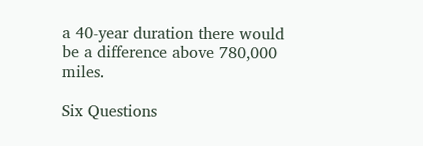a 40-year duration there would be a difference above 780,000 miles.

Six Questions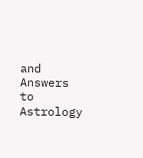and Answers to Astrology